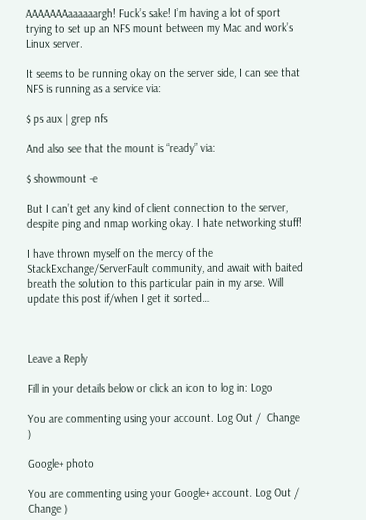AAAAAAAaaaaaargh! Fuck’s sake! I’m having a lot of sport trying to set up an NFS mount between my Mac and work’s Linux server.

It seems to be running okay on the server side, I can see that NFS is running as a service via:

$ ps aux | grep nfs

And also see that the mount is “ready” via:

$ showmount -e

But I can’t get any kind of client connection to the server, despite ping and nmap working okay. I hate networking stuff!

I have thrown myself on the mercy of the StackExchange/ServerFault community, and await with baited breath the solution to this particular pain in my arse. Will update this post if/when I get it sorted…



Leave a Reply

Fill in your details below or click an icon to log in: Logo

You are commenting using your account. Log Out /  Change )

Google+ photo

You are commenting using your Google+ account. Log Out /  Change )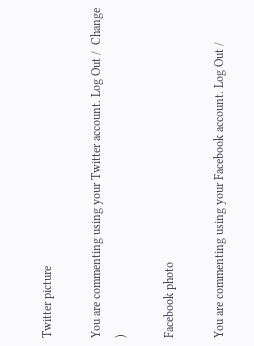Twitter picture

You are commenting using your Twitter account. Log Out /  Change )

Facebook photo

You are commenting using your Facebook account. Log Out /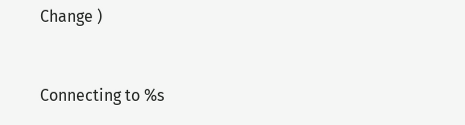Change )


Connecting to %s